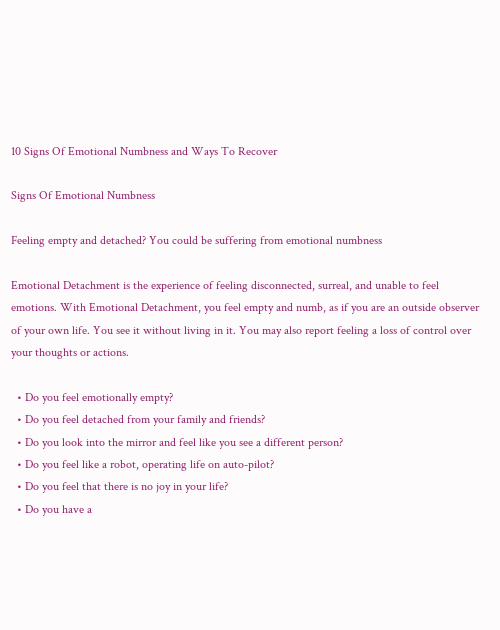10 Signs Of Emotional Numbness and Ways To Recover

Signs Of Emotional Numbness

Feeling empty and detached? You could be suffering from emotional numbness

Emotional Detachment is the experience of feeling disconnected, surreal, and unable to feel emotions. With Emotional Detachment, you feel empty and numb, as if you are an outside observer of your own life. You see it without living in it. You may also report feeling a loss of control over your thoughts or actions.

  • Do you feel emotionally empty?
  • Do you feel detached from your family and friends?
  • Do you look into the mirror and feel like you see a different person?
  • Do you feel like a robot, operating life on auto-pilot?
  • Do you feel that there is no joy in your life?
  • Do you have a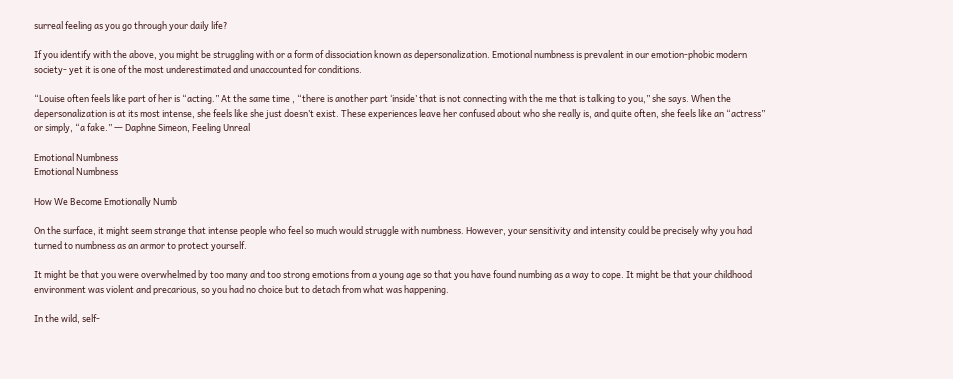surreal feeling as you go through your daily life?

If you identify with the above, you might be struggling with or a form of dissociation known as depersonalization. Emotional numbness is prevalent in our emotion-phobic modern society- yet it is one of the most underestimated and unaccounted for conditions.

“Louise often feels like part of her is “acting.” At the same time , “there is another part ‘inside’ that is not connecting with the me that is talking to you,” she says. When the depersonalization is at its most intense, she feels like she just doesn’t exist. These experiences leave her confused about who she really is, and quite often, she feels like an “actress” or simply, “a fake.” ― Daphne Simeon, Feeling Unreal

Emotional Numbness
Emotional Numbness

How We Become Emotionally Numb

On the surface, it might seem strange that intense people who feel so much would struggle with numbness. However, your sensitivity and intensity could be precisely why you had turned to numbness as an armor to protect yourself.

It might be that you were overwhelmed by too many and too strong emotions from a young age so that you have found numbing as a way to cope. It might be that your childhood environment was violent and precarious, so you had no choice but to detach from what was happening.

In the wild, self-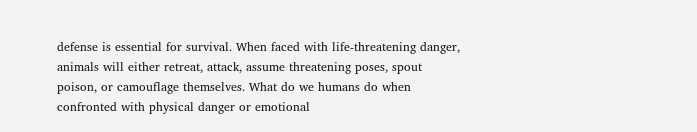defense is essential for survival. When faced with life-threatening danger, animals will either retreat, attack, assume threatening poses, spout poison, or camouflage themselves. What do we humans do when confronted with physical danger or emotional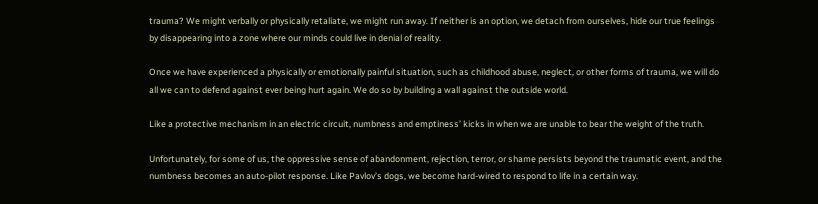trauma? We might verbally or physically retaliate, we might run away. If neither is an option, we detach from ourselves, hide our true feelings by disappearing into a zone where our minds could live in denial of reality.

Once we have experienced a physically or emotionally painful situation, such as childhood abuse, neglect, or other forms of trauma, we will do all we can to defend against ever being hurt again. We do so by building a wall against the outside world.

Like a protective mechanism in an electric circuit, numbness and emptiness’ kicks in when we are unable to bear the weight of the truth.

Unfortunately, for some of us, the oppressive sense of abandonment, rejection, terror, or shame persists beyond the traumatic event, and the numbness becomes an auto-pilot response. Like Pavlov’s dogs, we become hard-wired to respond to life in a certain way.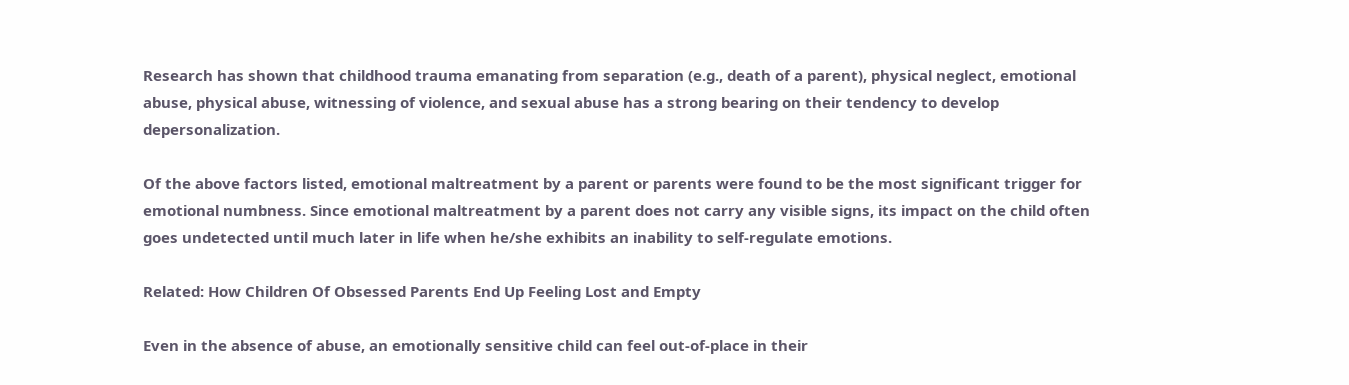Research has shown that childhood trauma emanating from separation (e.g., death of a parent), physical neglect, emotional abuse, physical abuse, witnessing of violence, and sexual abuse has a strong bearing on their tendency to develop depersonalization.

Of the above factors listed, emotional maltreatment by a parent or parents were found to be the most significant trigger for emotional numbness. Since emotional maltreatment by a parent does not carry any visible signs, its impact on the child often goes undetected until much later in life when he/she exhibits an inability to self-regulate emotions.

Related: How Children Of Obsessed Parents End Up Feeling Lost and Empty

Even in the absence of abuse, an emotionally sensitive child can feel out-of-place in their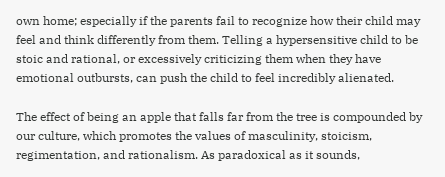own home; especially if the parents fail to recognize how their child may feel and think differently from them. Telling a hypersensitive child to be stoic and rational, or excessively criticizing them when they have emotional outbursts, can push the child to feel incredibly alienated.

The effect of being an apple that falls far from the tree is compounded by our culture, which promotes the values of masculinity, stoicism, regimentation, and rationalism. As paradoxical as it sounds,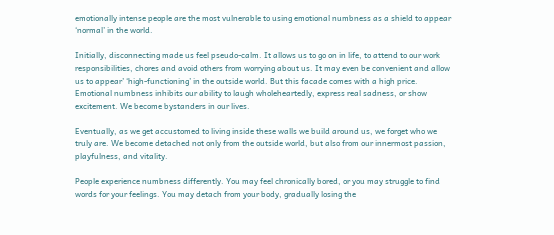emotionally intense people are the most vulnerable to using emotional numbness as a shield to appear ‘normal’ in the world.

Initially, disconnecting made us feel pseudo-calm. It allows us to go on in life, to attend to our work responsibilities, chores and avoid others from worrying about us. It may even be convenient and allow us to appear’ ‘high-functioning’ in the outside world. But this facade comes with a high price. Emotional numbness inhibits our ability to laugh wholeheartedly, express real sadness, or show excitement. We become bystanders in our lives.

Eventually, as we get accustomed to living inside these walls we build around us, we forget who we truly are. We become detached not only from the outside world, but also from our innermost passion, playfulness, and vitality.

People experience numbness differently. You may feel chronically bored, or you may struggle to find words for your feelings. You may detach from your body, gradually losing the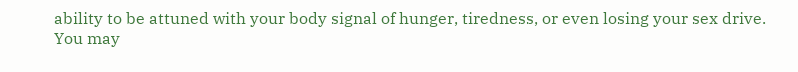ability to be attuned with your body signal of hunger, tiredness, or even losing your sex drive. You may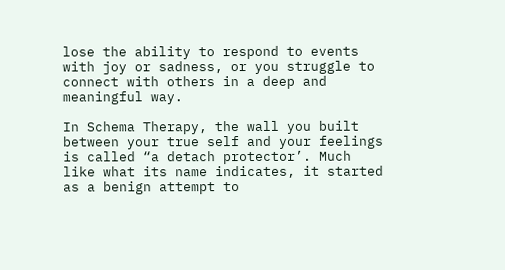lose the ability to respond to events with joy or sadness, or you struggle to connect with others in a deep and meaningful way.

In Schema Therapy, the wall you built between your true self and your feelings is called “a detach protector’. Much like what its name indicates, it started as a benign attempt to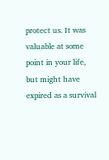protect us. It was valuable at some point in your life, but might have expired as a survival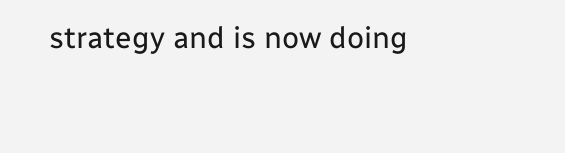strategy and is now doing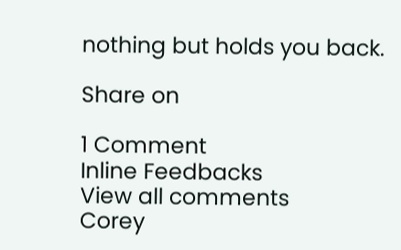nothing but holds you back.

Share on

1 Comment
Inline Feedbacks
View all comments
Corey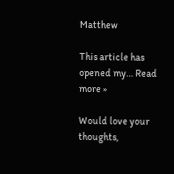Matthew

This article has opened my… Read more »

Would love your thoughts,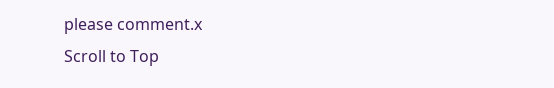please comment.x
Scroll to Top